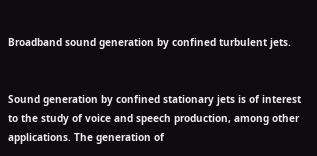Broadband sound generation by confined turbulent jets.


Sound generation by confined stationary jets is of interest to the study of voice and speech production, among other applications. The generation of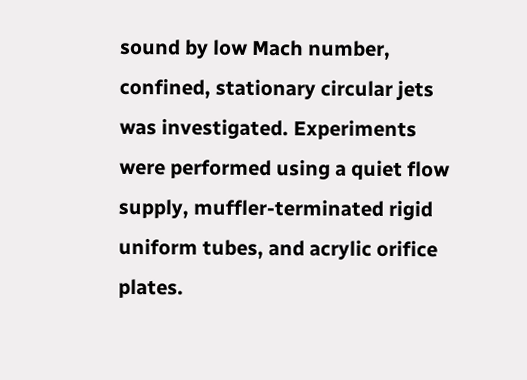sound by low Mach number, confined, stationary circular jets was investigated. Experiments were performed using a quiet flow supply, muffler-terminated rigid uniform tubes, and acrylic orifice plates.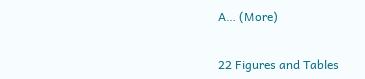A… (More)


22 Figures and Tables